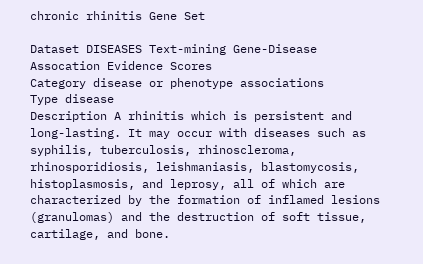chronic rhinitis Gene Set

Dataset DISEASES Text-mining Gene-Disease Assocation Evidence Scores
Category disease or phenotype associations
Type disease
Description A rhinitis which is persistent and long-lasting. It may occur with diseases such as syphilis, tuberculosis, rhinoscleroma, rhinosporidiosis, leishmaniasis, blastomycosis, histoplasmosis, and leprosy, all of which are characterized by the formation of inflamed lesions (granulomas) and the destruction of soft tissue, cartilage, and bone.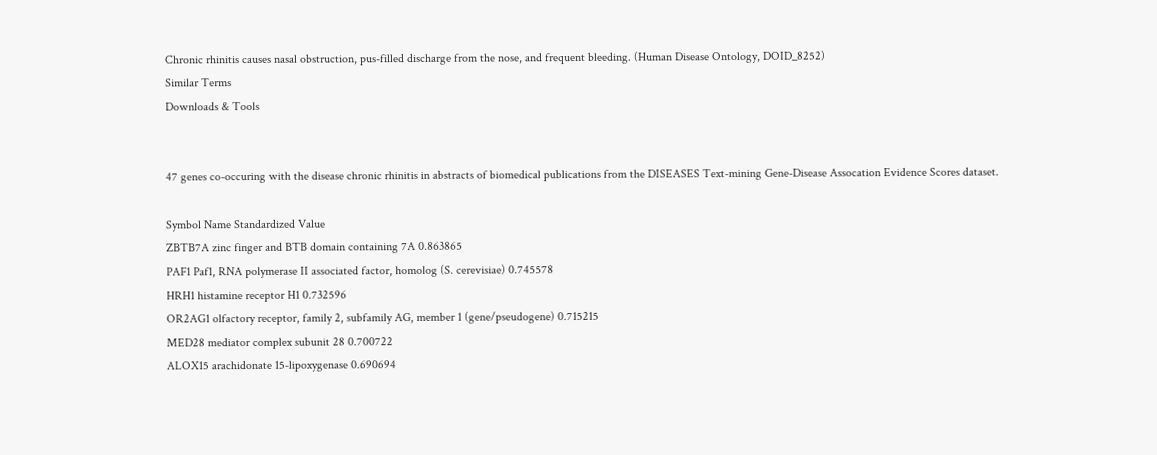Chronic rhinitis causes nasal obstruction, pus-filled discharge from the nose, and frequent bleeding. (Human Disease Ontology, DOID_8252)
Similar Terms
Downloads & Tools


47 genes co-occuring with the disease chronic rhinitis in abstracts of biomedical publications from the DISEASES Text-mining Gene-Disease Assocation Evidence Scores dataset.

Symbol Name Standardized Value
ZBTB7A zinc finger and BTB domain containing 7A 0.863865
PAF1 Paf1, RNA polymerase II associated factor, homolog (S. cerevisiae) 0.745578
HRH1 histamine receptor H1 0.732596
OR2AG1 olfactory receptor, family 2, subfamily AG, member 1 (gene/pseudogene) 0.715215
MED28 mediator complex subunit 28 0.700722
ALOX15 arachidonate 15-lipoxygenase 0.690694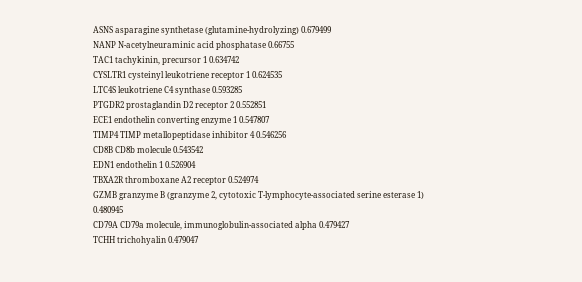ASNS asparagine synthetase (glutamine-hydrolyzing) 0.679499
NANP N-acetylneuraminic acid phosphatase 0.66755
TAC1 tachykinin, precursor 1 0.634742
CYSLTR1 cysteinyl leukotriene receptor 1 0.624535
LTC4S leukotriene C4 synthase 0.593285
PTGDR2 prostaglandin D2 receptor 2 0.552851
ECE1 endothelin converting enzyme 1 0.547807
TIMP4 TIMP metallopeptidase inhibitor 4 0.546256
CD8B CD8b molecule 0.543542
EDN1 endothelin 1 0.526904
TBXA2R thromboxane A2 receptor 0.524974
GZMB granzyme B (granzyme 2, cytotoxic T-lymphocyte-associated serine esterase 1) 0.480945
CD79A CD79a molecule, immunoglobulin-associated alpha 0.479427
TCHH trichohyalin 0.479047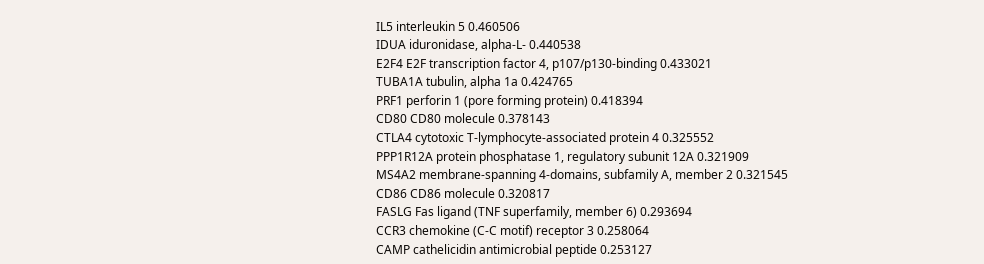IL5 interleukin 5 0.460506
IDUA iduronidase, alpha-L- 0.440538
E2F4 E2F transcription factor 4, p107/p130-binding 0.433021
TUBA1A tubulin, alpha 1a 0.424765
PRF1 perforin 1 (pore forming protein) 0.418394
CD80 CD80 molecule 0.378143
CTLA4 cytotoxic T-lymphocyte-associated protein 4 0.325552
PPP1R12A protein phosphatase 1, regulatory subunit 12A 0.321909
MS4A2 membrane-spanning 4-domains, subfamily A, member 2 0.321545
CD86 CD86 molecule 0.320817
FASLG Fas ligand (TNF superfamily, member 6) 0.293694
CCR3 chemokine (C-C motif) receptor 3 0.258064
CAMP cathelicidin antimicrobial peptide 0.253127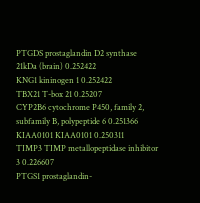PTGDS prostaglandin D2 synthase 21kDa (brain) 0.252422
KNG1 kininogen 1 0.252422
TBX21 T-box 21 0.25207
CYP2B6 cytochrome P450, family 2, subfamily B, polypeptide 6 0.251366
KIAA0101 KIAA0101 0.250311
TIMP3 TIMP metallopeptidase inhibitor 3 0.226607
PTGS1 prostaglandin-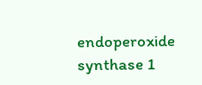endoperoxide synthase 1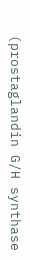(prostaglandin G/H synthase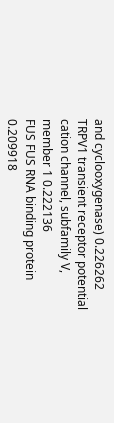and cyclooxygenase) 0.226262
TRPV1 transient receptor potential cation channel, subfamily V, member 1 0.222136
FUS FUS RNA binding protein 0.209918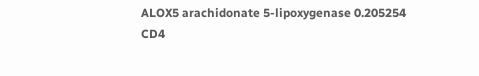ALOX5 arachidonate 5-lipoxygenase 0.205254
CD4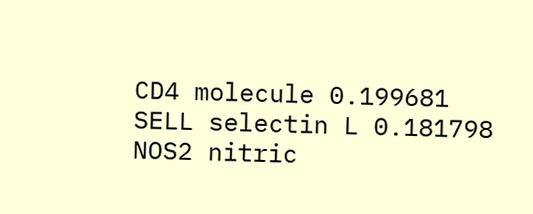CD4 molecule 0.199681
SELL selectin L 0.181798
NOS2 nitric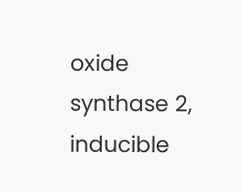oxide synthase 2, inducible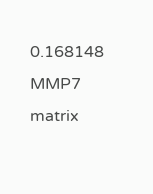0.168148
MMP7 matrix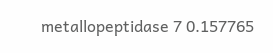metallopeptidase 7 0.157765